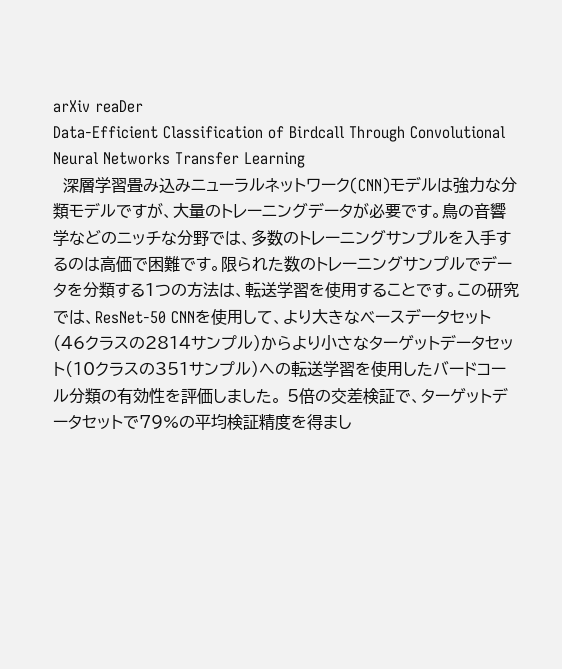arXiv reaDer
Data-Efficient Classification of Birdcall Through Convolutional Neural Networks Transfer Learning
  深層学習畳み込みニューラルネットワーク(CNN)モデルは強力な分類モデルですが、大量のトレーニングデータが必要です。鳥の音響学などのニッチな分野では、多数のトレーニングサンプルを入手するのは高価で困難です。限られた数のトレーニングサンプルでデータを分類する1つの方法は、転送学習を使用することです。この研究では、ResNet-50 CNNを使用して、より大きなベースデータセット(46クラスの2814サンプル)からより小さなターゲットデータセット(10クラスの351サンプル)への転送学習を使用したバードコール分類の有効性を評価しました。 5倍の交差検証で、ターゲットデータセットで79%の平均検証精度を得まし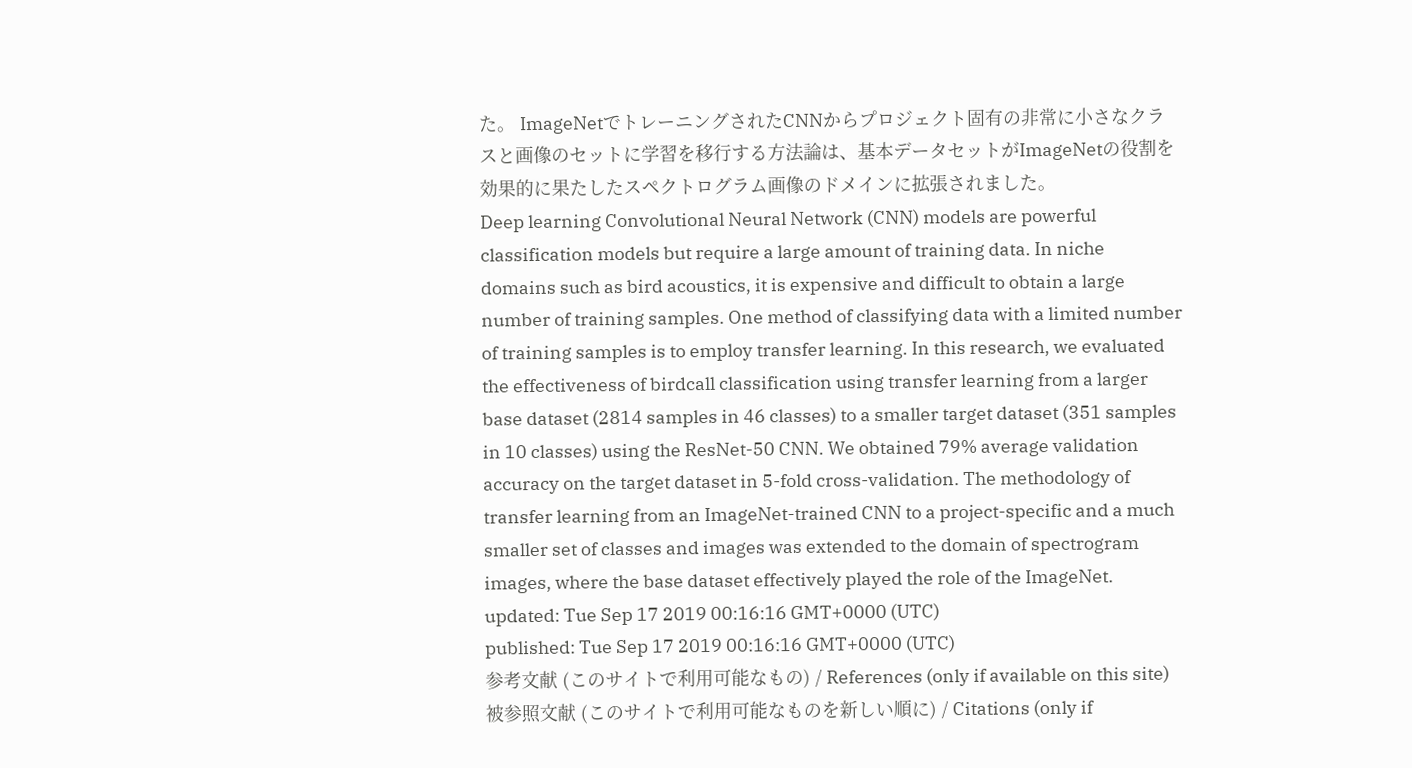た。 ImageNetでトレーニングされたCNNからプロジェクト固有の非常に小さなクラスと画像のセットに学習を移行する方法論は、基本データセットがImageNetの役割を効果的に果たしたスペクトログラム画像のドメインに拡張されました。
Deep learning Convolutional Neural Network (CNN) models are powerful classification models but require a large amount of training data. In niche domains such as bird acoustics, it is expensive and difficult to obtain a large number of training samples. One method of classifying data with a limited number of training samples is to employ transfer learning. In this research, we evaluated the effectiveness of birdcall classification using transfer learning from a larger base dataset (2814 samples in 46 classes) to a smaller target dataset (351 samples in 10 classes) using the ResNet-50 CNN. We obtained 79% average validation accuracy on the target dataset in 5-fold cross-validation. The methodology of transfer learning from an ImageNet-trained CNN to a project-specific and a much smaller set of classes and images was extended to the domain of spectrogram images, where the base dataset effectively played the role of the ImageNet.
updated: Tue Sep 17 2019 00:16:16 GMT+0000 (UTC)
published: Tue Sep 17 2019 00:16:16 GMT+0000 (UTC)
参考文献 (このサイトで利用可能なもの) / References (only if available on this site)
被参照文献 (このサイトで利用可能なものを新しい順に) / Citations (only if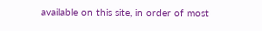available on this site, in order of most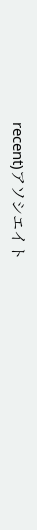recent)アソシエイト